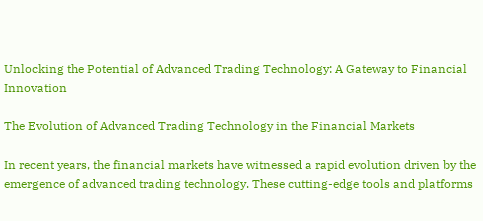Unlocking the Potential of Advanced Trading Technology: A Gateway to Financial Innovation

The Evolution of Advanced Trading Technology in the Financial Markets

In recent years, the financial markets have witnessed a rapid evolution driven by the emergence of advanced trading technology. These cutting-edge tools and platforms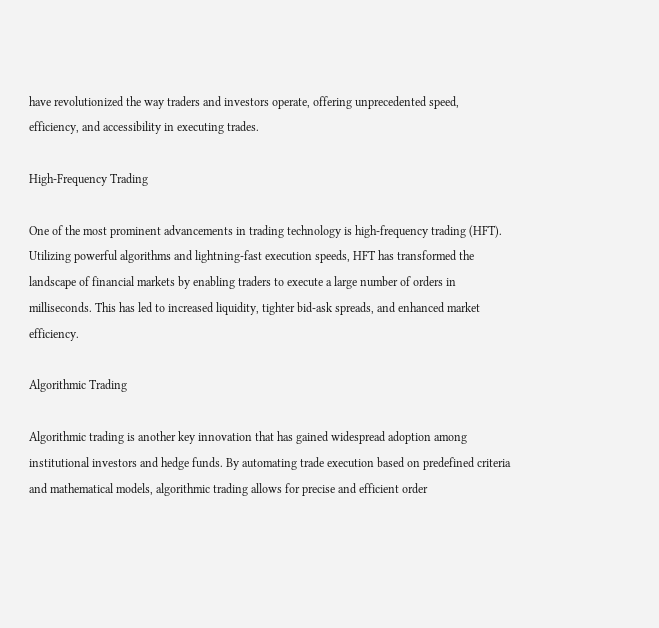have revolutionized the way traders and investors operate, offering unprecedented speed, efficiency, and accessibility in executing trades.

High-Frequency Trading

One of the most prominent advancements in trading technology is high-frequency trading (HFT). Utilizing powerful algorithms and lightning-fast execution speeds, HFT has transformed the landscape of financial markets by enabling traders to execute a large number of orders in milliseconds. This has led to increased liquidity, tighter bid-ask spreads, and enhanced market efficiency.

Algorithmic Trading

Algorithmic trading is another key innovation that has gained widespread adoption among institutional investors and hedge funds. By automating trade execution based on predefined criteria and mathematical models, algorithmic trading allows for precise and efficient order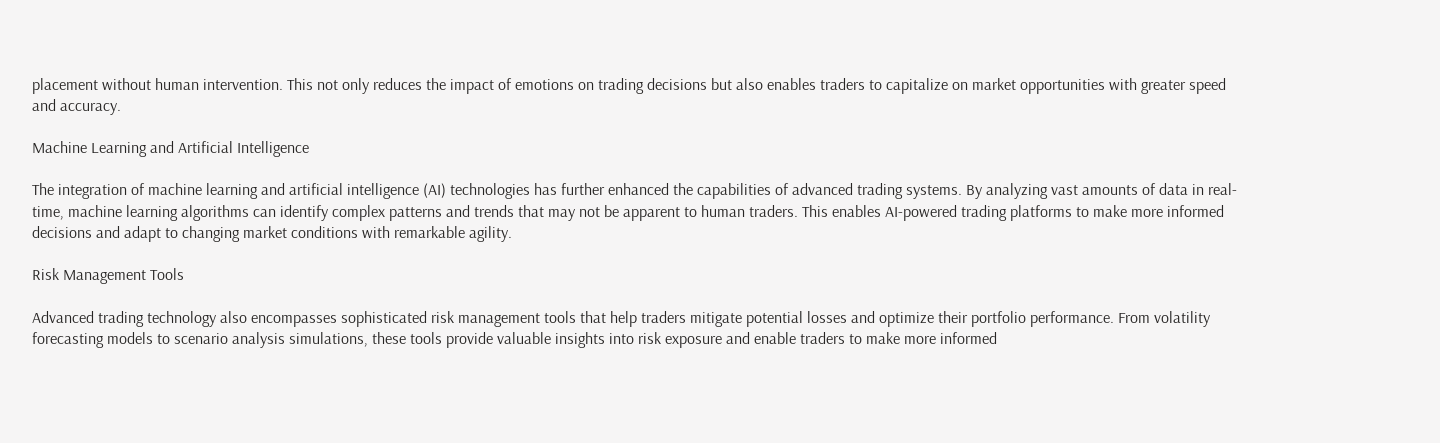placement without human intervention. This not only reduces the impact of emotions on trading decisions but also enables traders to capitalize on market opportunities with greater speed and accuracy.

Machine Learning and Artificial Intelligence

The integration of machine learning and artificial intelligence (AI) technologies has further enhanced the capabilities of advanced trading systems. By analyzing vast amounts of data in real-time, machine learning algorithms can identify complex patterns and trends that may not be apparent to human traders. This enables AI-powered trading platforms to make more informed decisions and adapt to changing market conditions with remarkable agility.

Risk Management Tools

Advanced trading technology also encompasses sophisticated risk management tools that help traders mitigate potential losses and optimize their portfolio performance. From volatility forecasting models to scenario analysis simulations, these tools provide valuable insights into risk exposure and enable traders to make more informed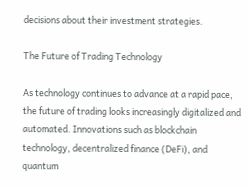decisions about their investment strategies.

The Future of Trading Technology

As technology continues to advance at a rapid pace, the future of trading looks increasingly digitalized and automated. Innovations such as blockchain technology, decentralized finance (DeFi), and quantum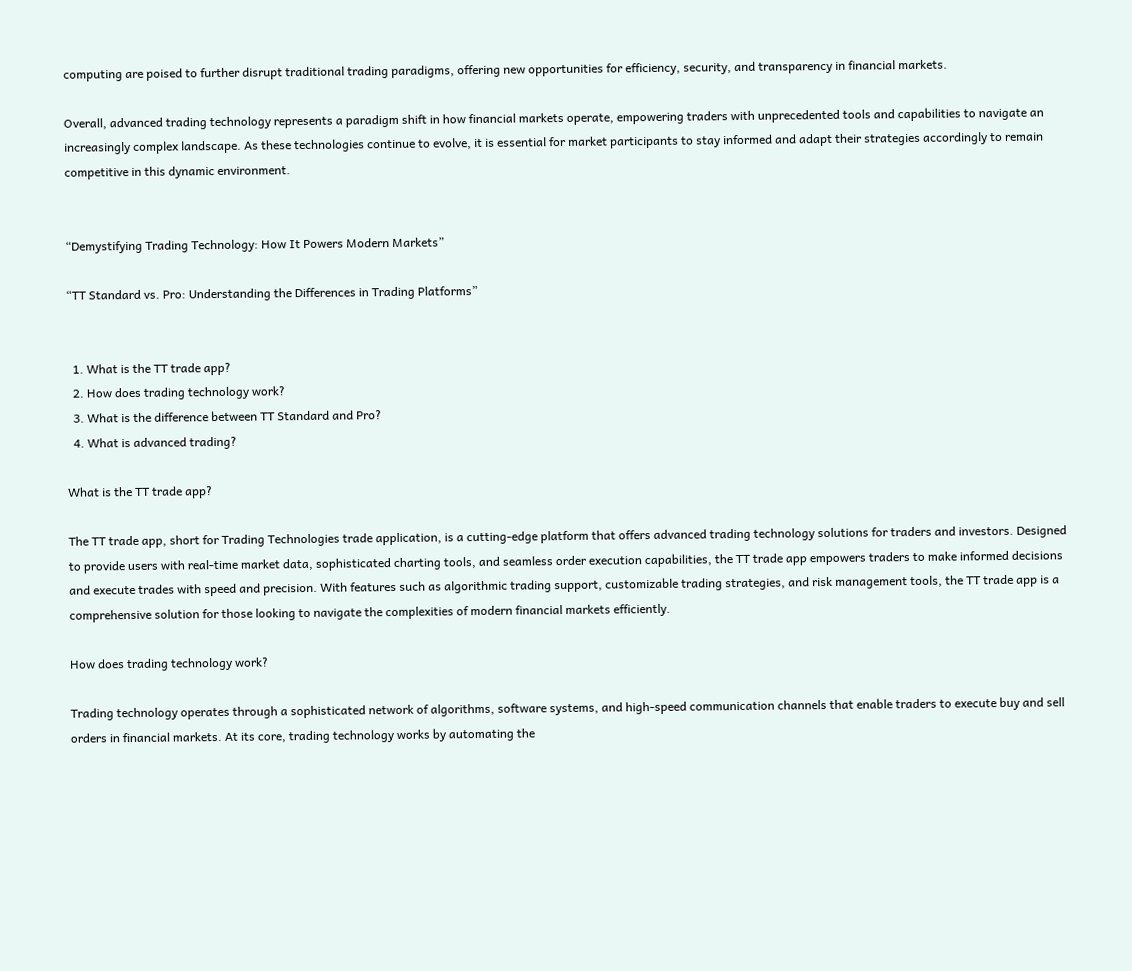computing are poised to further disrupt traditional trading paradigms, offering new opportunities for efficiency, security, and transparency in financial markets.

Overall, advanced trading technology represents a paradigm shift in how financial markets operate, empowering traders with unprecedented tools and capabilities to navigate an increasingly complex landscape. As these technologies continue to evolve, it is essential for market participants to stay informed and adapt their strategies accordingly to remain competitive in this dynamic environment.


“Demystifying Trading Technology: How It Powers Modern Markets”

“TT Standard vs. Pro: Understanding the Differences in Trading Platforms”


  1. What is the TT trade app?
  2. How does trading technology work?
  3. What is the difference between TT Standard and Pro?
  4. What is advanced trading?

What is the TT trade app?

The TT trade app, short for Trading Technologies trade application, is a cutting-edge platform that offers advanced trading technology solutions for traders and investors. Designed to provide users with real-time market data, sophisticated charting tools, and seamless order execution capabilities, the TT trade app empowers traders to make informed decisions and execute trades with speed and precision. With features such as algorithmic trading support, customizable trading strategies, and risk management tools, the TT trade app is a comprehensive solution for those looking to navigate the complexities of modern financial markets efficiently.

How does trading technology work?

Trading technology operates through a sophisticated network of algorithms, software systems, and high-speed communication channels that enable traders to execute buy and sell orders in financial markets. At its core, trading technology works by automating the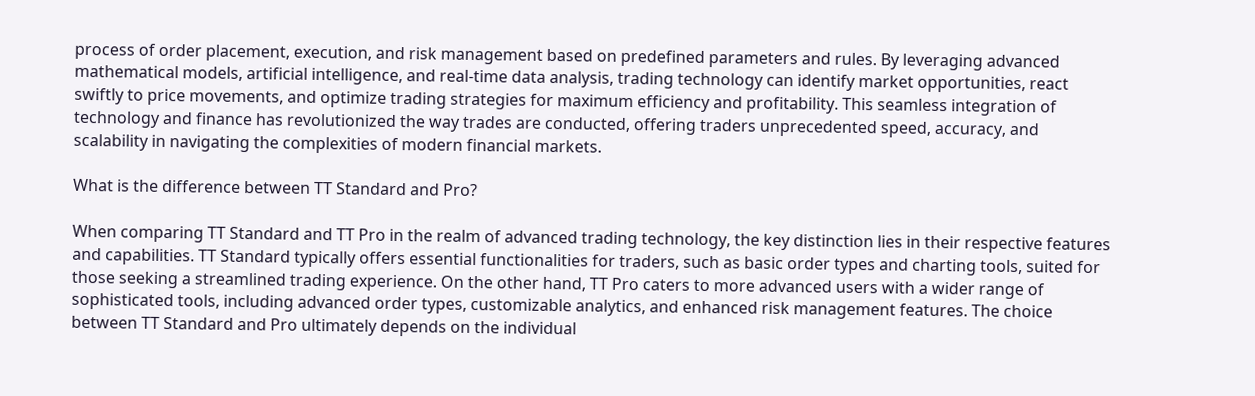process of order placement, execution, and risk management based on predefined parameters and rules. By leveraging advanced mathematical models, artificial intelligence, and real-time data analysis, trading technology can identify market opportunities, react swiftly to price movements, and optimize trading strategies for maximum efficiency and profitability. This seamless integration of technology and finance has revolutionized the way trades are conducted, offering traders unprecedented speed, accuracy, and scalability in navigating the complexities of modern financial markets.

What is the difference between TT Standard and Pro?

When comparing TT Standard and TT Pro in the realm of advanced trading technology, the key distinction lies in their respective features and capabilities. TT Standard typically offers essential functionalities for traders, such as basic order types and charting tools, suited for those seeking a streamlined trading experience. On the other hand, TT Pro caters to more advanced users with a wider range of sophisticated tools, including advanced order types, customizable analytics, and enhanced risk management features. The choice between TT Standard and Pro ultimately depends on the individual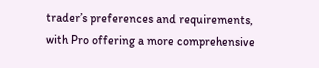trader’s preferences and requirements, with Pro offering a more comprehensive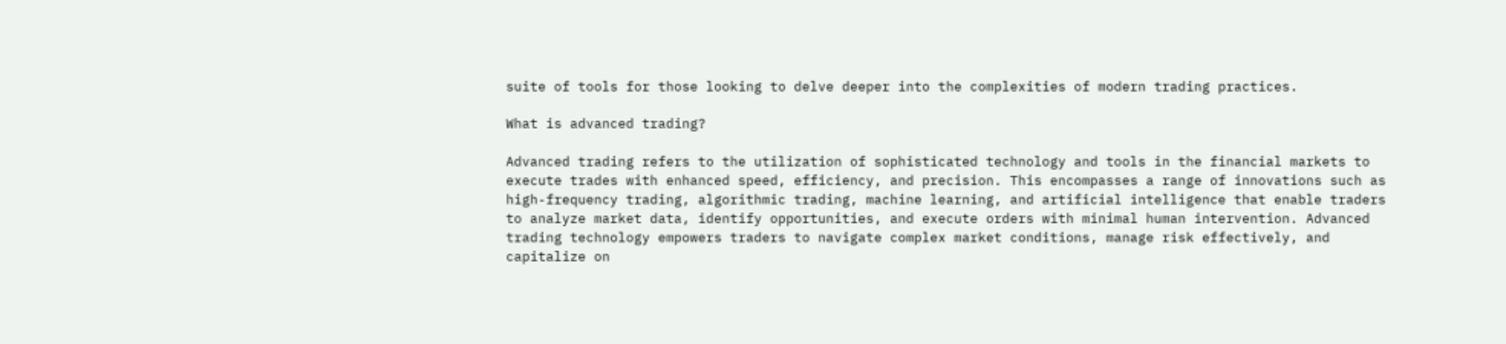suite of tools for those looking to delve deeper into the complexities of modern trading practices.

What is advanced trading?

Advanced trading refers to the utilization of sophisticated technology and tools in the financial markets to execute trades with enhanced speed, efficiency, and precision. This encompasses a range of innovations such as high-frequency trading, algorithmic trading, machine learning, and artificial intelligence that enable traders to analyze market data, identify opportunities, and execute orders with minimal human intervention. Advanced trading technology empowers traders to navigate complex market conditions, manage risk effectively, and capitalize on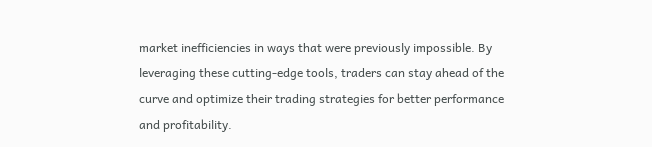market inefficiencies in ways that were previously impossible. By leveraging these cutting-edge tools, traders can stay ahead of the curve and optimize their trading strategies for better performance and profitability.